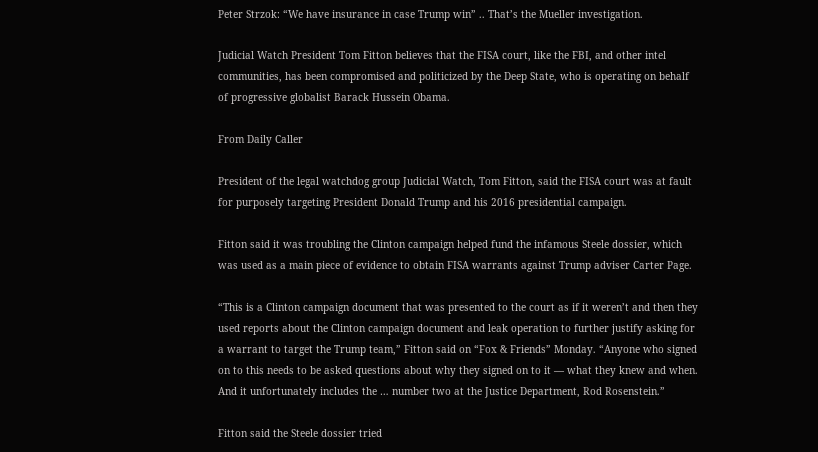Peter Strzok: “We have insurance in case Trump win” .. That’s the Mueller investigation.

Judicial Watch President Tom Fitton believes that the FISA court, like the FBI, and other intel communities, has been compromised and politicized by the Deep State, who is operating on behalf of progressive globalist Barack Hussein Obama.

From Daily Caller

President of the legal watchdog group Judicial Watch, Tom Fitton, said the FISA court was at fault for purposely targeting President Donald Trump and his 2016 presidential campaign.

Fitton said it was troubling the Clinton campaign helped fund the infamous Steele dossier, which was used as a main piece of evidence to obtain FISA warrants against Trump adviser Carter Page.

“This is a Clinton campaign document that was presented to the court as if it weren’t and then they used reports about the Clinton campaign document and leak operation to further justify asking for a warrant to target the Trump team,” Fitton said on “Fox & Friends” Monday. “Anyone who signed on to this needs to be asked questions about why they signed on to it — what they knew and when. And it unfortunately includes the … number two at the Justice Department, Rod Rosenstein.”

Fitton said the Steele dossier tried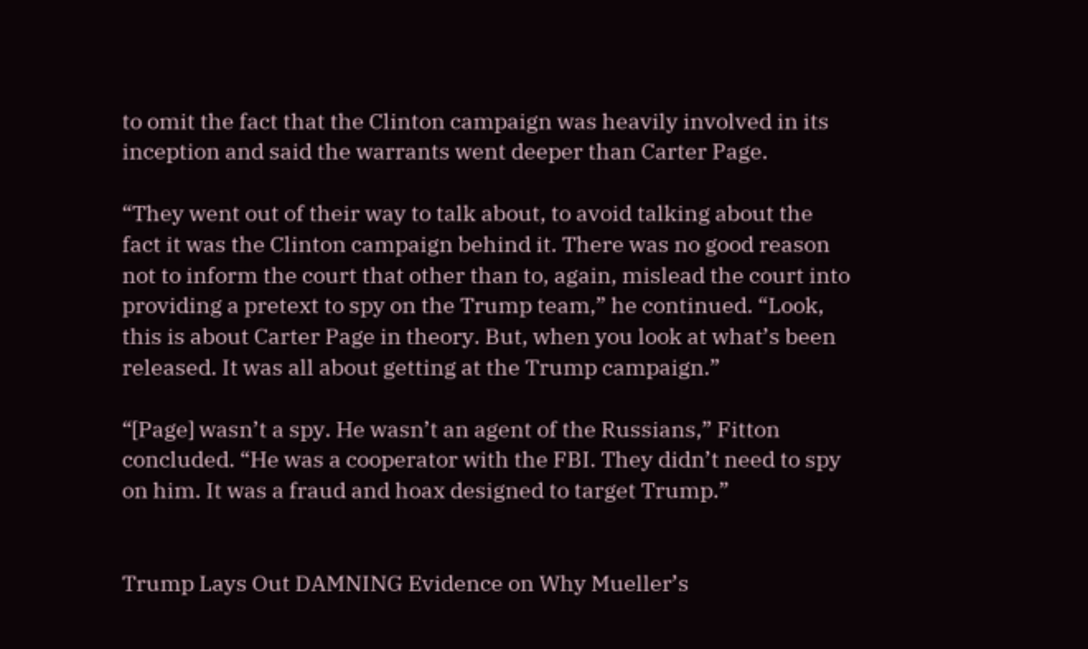to omit the fact that the Clinton campaign was heavily involved in its inception and said the warrants went deeper than Carter Page.

“They went out of their way to talk about, to avoid talking about the fact it was the Clinton campaign behind it. There was no good reason not to inform the court that other than to, again, mislead the court into providing a pretext to spy on the Trump team,” he continued. “Look, this is about Carter Page in theory. But, when you look at what’s been released. It was all about getting at the Trump campaign.”

“[Page] wasn’t a spy. He wasn’t an agent of the Russians,” Fitton concluded. “He was a cooperator with the FBI. They didn’t need to spy on him. It was a fraud and hoax designed to target Trump.”


Trump Lays Out DAMNING Evidence on Why Mueller’s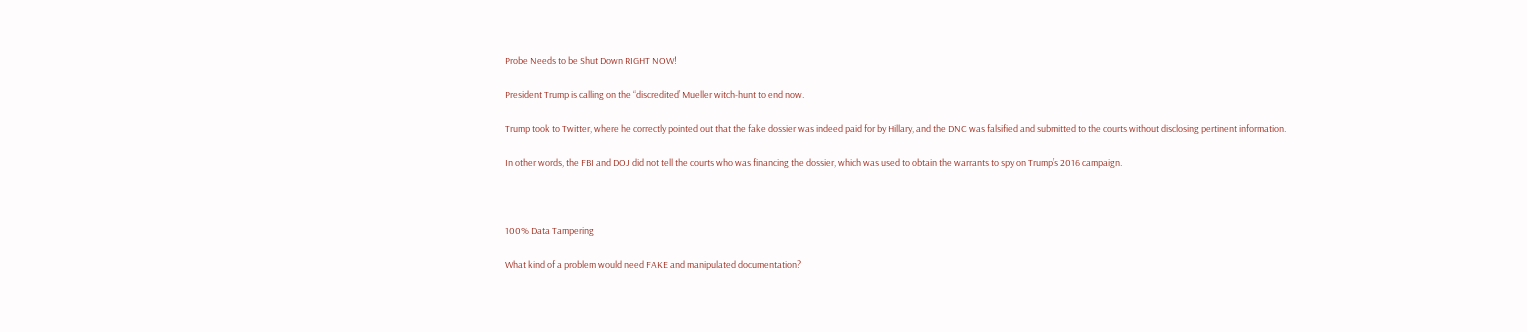Probe Needs to be Shut Down RIGHT NOW!

President Trump is calling on the “discredited’ Mueller witch-hunt to end now.

Trump took to Twitter, where he correctly pointed out that the fake dossier was indeed paid for by Hillary, and the DNC was falsified and submitted to the courts without disclosing pertinent information.

In other words, the FBI and DOJ did not tell the courts who was financing the dossier, which was used to obtain the warrants to spy on Trump’s 2016 campaign.



100% Data Tampering

What kind of a problem would need FAKE and manipulated documentation?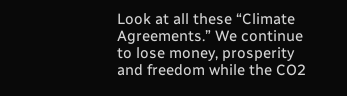Look at all these “Climate Agreements.” We continue to lose money, prosperity and freedom while the CO2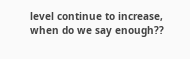level continue to increase, when do we say enough??